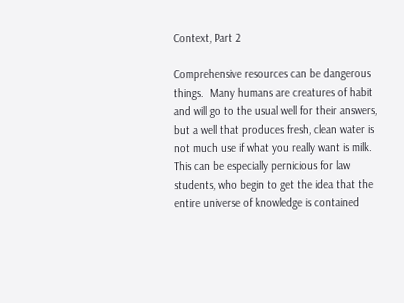Context, Part 2

Comprehensive resources can be dangerous things.  Many humans are creatures of habit and will go to the usual well for their answers, but a well that produces fresh, clean water is not much use if what you really want is milk.  This can be especially pernicious for law students, who begin to get the idea that the entire universe of knowledge is contained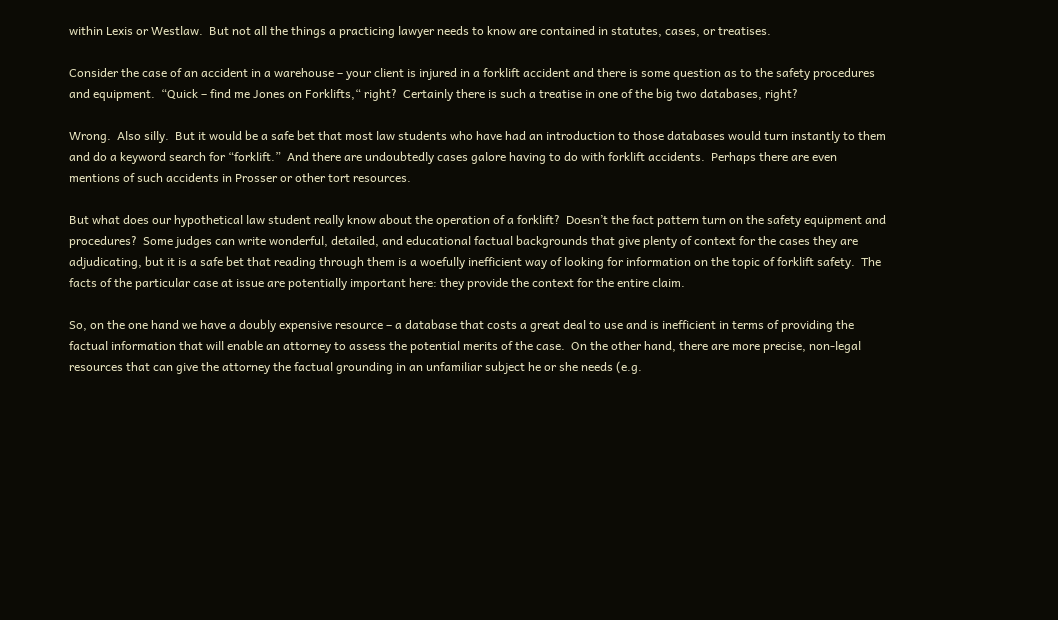within Lexis or Westlaw.  But not all the things a practicing lawyer needs to know are contained in statutes, cases, or treatises.

Consider the case of an accident in a warehouse – your client is injured in a forklift accident and there is some question as to the safety procedures and equipment.  “Quick – find me Jones on Forklifts,“ right?  Certainly there is such a treatise in one of the big two databases, right?

Wrong.  Also silly.  But it would be a safe bet that most law students who have had an introduction to those databases would turn instantly to them and do a keyword search for “forklift.”  And there are undoubtedly cases galore having to do with forklift accidents.  Perhaps there are even mentions of such accidents in Prosser or other tort resources.

But what does our hypothetical law student really know about the operation of a forklift?  Doesn’t the fact pattern turn on the safety equipment and procedures?  Some judges can write wonderful, detailed, and educational factual backgrounds that give plenty of context for the cases they are adjudicating, but it is a safe bet that reading through them is a woefully inefficient way of looking for information on the topic of forklift safety.  The facts of the particular case at issue are potentially important here: they provide the context for the entire claim.

So, on the one hand we have a doubly expensive resource – a database that costs a great deal to use and is inefficient in terms of providing the factual information that will enable an attorney to assess the potential merits of the case.  On the other hand, there are more precise, non-legal resources that can give the attorney the factual grounding in an unfamiliar subject he or she needs (e.g.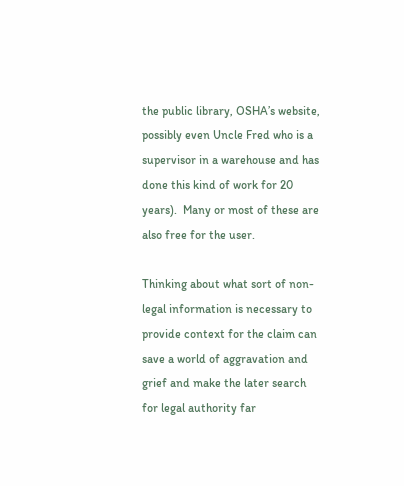the public library, OSHA’s website, possibly even Uncle Fred who is a supervisor in a warehouse and has done this kind of work for 20 years).  Many or most of these are also free for the user.

Thinking about what sort of non-legal information is necessary to provide context for the claim can save a world of aggravation and grief and make the later search for legal authority far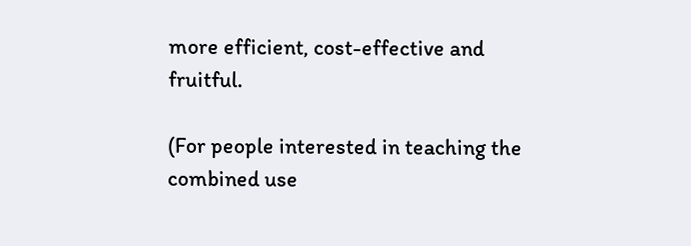more efficient, cost-effective and fruitful.

(For people interested in teaching the combined use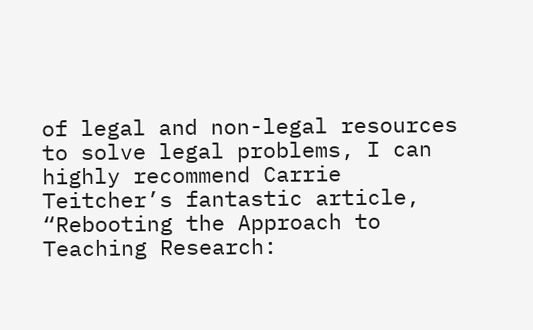of legal and non-legal resources to solve legal problems, I can highly recommend Carrie Teitcher’s fantastic article, “Rebooting the Approach to Teaching Research: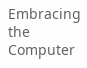Embracing the Computer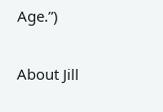Age.”)

About Jill